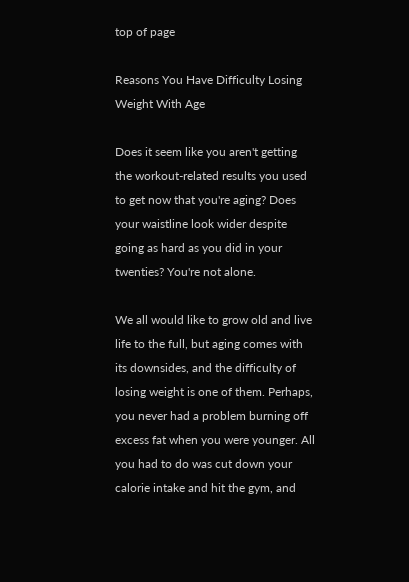top of page

Reasons You Have Difficulty Losing Weight With Age

Does it seem like you aren't getting the workout-related results you used to get now that you're aging? Does your waistline look wider despite going as hard as you did in your twenties? You're not alone.

We all would like to grow old and live life to the full, but aging comes with its downsides, and the difficulty of losing weight is one of them. Perhaps, you never had a problem burning off excess fat when you were younger. All you had to do was cut down your calorie intake and hit the gym, and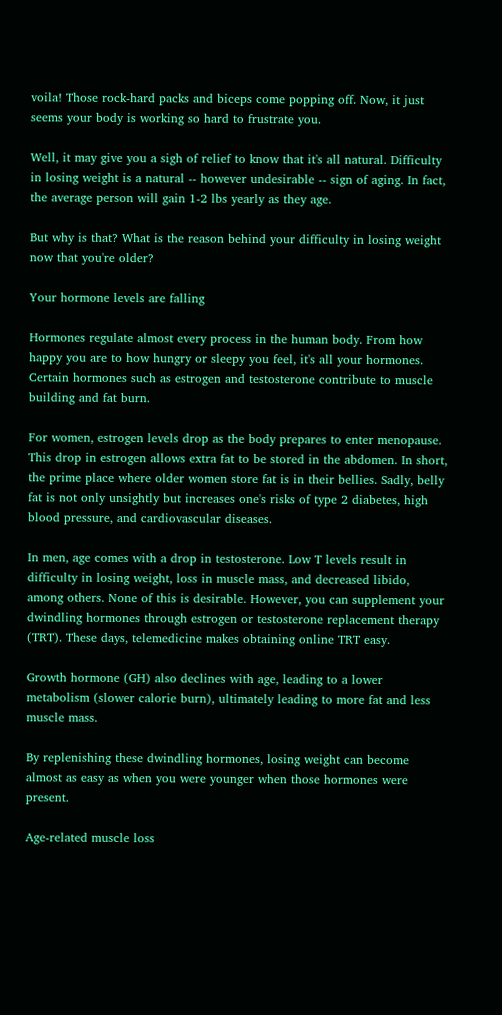voila! Those rock-hard packs and biceps come popping off. Now, it just seems your body is working so hard to frustrate you.

Well, it may give you a sigh of relief to know that it's all natural. Difficulty in losing weight is a natural -- however undesirable -- sign of aging. In fact, the average person will gain 1-2 lbs yearly as they age.

But why is that? What is the reason behind your difficulty in losing weight now that you're older?

Your hormone levels are falling

Hormones regulate almost every process in the human body. From how happy you are to how hungry or sleepy you feel, it's all your hormones. Certain hormones such as estrogen and testosterone contribute to muscle building and fat burn.

For women, estrogen levels drop as the body prepares to enter menopause. This drop in estrogen allows extra fat to be stored in the abdomen. In short, the prime place where older women store fat is in their bellies. Sadly, belly fat is not only unsightly but increases one's risks of type 2 diabetes, high blood pressure, and cardiovascular diseases.

In men, age comes with a drop in testosterone. Low T levels result in difficulty in losing weight, loss in muscle mass, and decreased libido, among others. None of this is desirable. However, you can supplement your dwindling hormones through estrogen or testosterone replacement therapy (TRT). These days, telemedicine makes obtaining online TRT easy.

Growth hormone (GH) also declines with age, leading to a lower metabolism (slower calorie burn), ultimately leading to more fat and less muscle mass.

By replenishing these dwindling hormones, losing weight can become almost as easy as when you were younger when those hormones were present.

Age-related muscle loss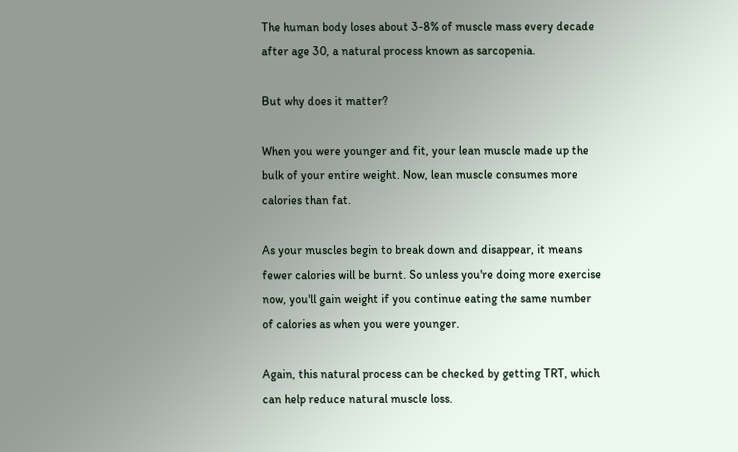The human body loses about 3-8% of muscle mass every decade after age 30, a natural process known as sarcopenia.

But why does it matter?

When you were younger and fit, your lean muscle made up the bulk of your entire weight. Now, lean muscle consumes more calories than fat.

As your muscles begin to break down and disappear, it means fewer calories will be burnt. So unless you're doing more exercise now, you'll gain weight if you continue eating the same number of calories as when you were younger.

Again, this natural process can be checked by getting TRT, which can help reduce natural muscle loss.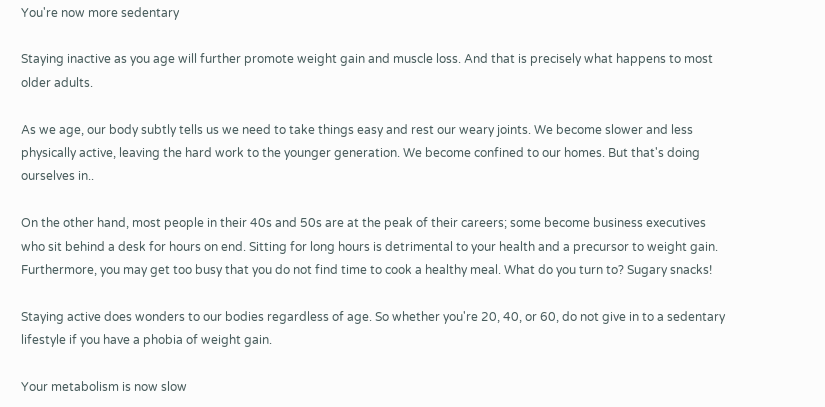You're now more sedentary

Staying inactive as you age will further promote weight gain and muscle loss. And that is precisely what happens to most older adults.

As we age, our body subtly tells us we need to take things easy and rest our weary joints. We become slower and less physically active, leaving the hard work to the younger generation. We become confined to our homes. But that's doing ourselves in..

On the other hand, most people in their 40s and 50s are at the peak of their careers; some become business executives who sit behind a desk for hours on end. Sitting for long hours is detrimental to your health and a precursor to weight gain. Furthermore, you may get too busy that you do not find time to cook a healthy meal. What do you turn to? Sugary snacks!

Staying active does wonders to our bodies regardless of age. So whether you're 20, 40, or 60, do not give in to a sedentary lifestyle if you have a phobia of weight gain.

Your metabolism is now slow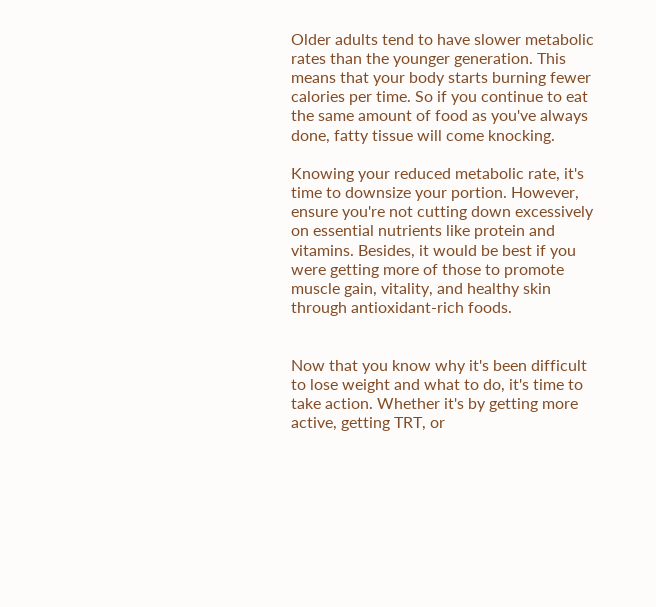Older adults tend to have slower metabolic rates than the younger generation. This means that your body starts burning fewer calories per time. So if you continue to eat the same amount of food as you've always done, fatty tissue will come knocking.

Knowing your reduced metabolic rate, it's time to downsize your portion. However, ensure you're not cutting down excessively on essential nutrients like protein and vitamins. Besides, it would be best if you were getting more of those to promote muscle gain, vitality, and healthy skin through antioxidant-rich foods.


Now that you know why it's been difficult to lose weight and what to do, it's time to take action. Whether it's by getting more active, getting TRT, or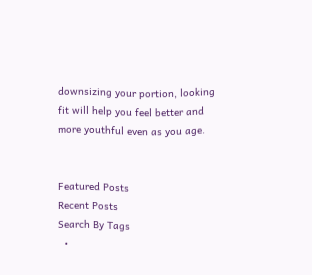downsizing your portion, looking fit will help you feel better and more youthful even as you age.


Featured Posts
Recent Posts
Search By Tags
  •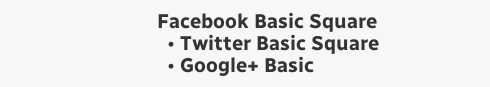Facebook Basic Square
  • Twitter Basic Square
  • Google+ Basic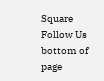Square
Follow Us
bottom of page